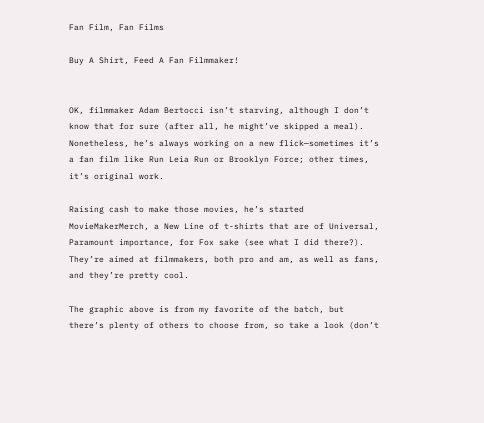Fan Film, Fan Films

Buy A Shirt, Feed A Fan Filmmaker!


OK, filmmaker Adam Bertocci isn’t starving, although I don’t know that for sure (after all, he might’ve skipped a meal). Nonetheless, he’s always working on a new flick—sometimes it’s a fan film like Run Leia Run or Brooklyn Force; other times, it’s original work.

Raising cash to make those movies, he’s started MovieMakerMerch, a New Line of t-shirts that are of Universal, Paramount importance, for Fox sake (see what I did there?). They’re aimed at filmmakers, both pro and am, as well as fans, and they’re pretty cool.

The graphic above is from my favorite of the batch, but there’s plenty of others to choose from, so take a look (don’t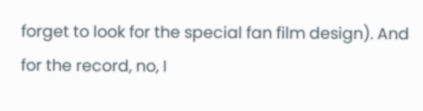forget to look for the special fan film design). And for the record, no, I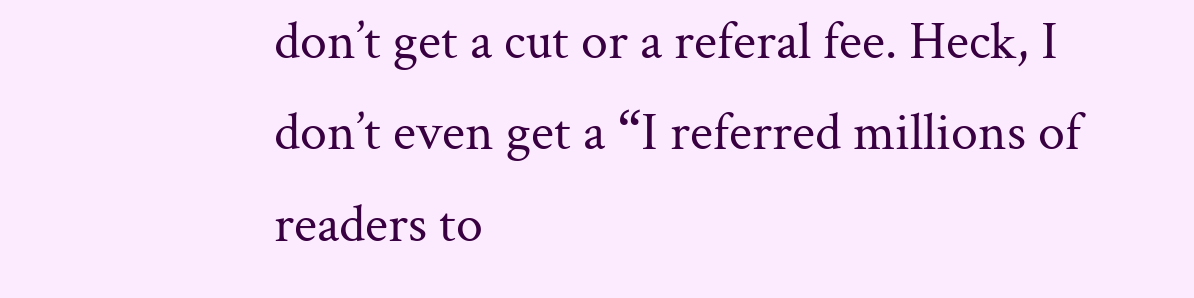don’t get a cut or a referal fee. Heck, I don’t even get a “I referred millions of readers to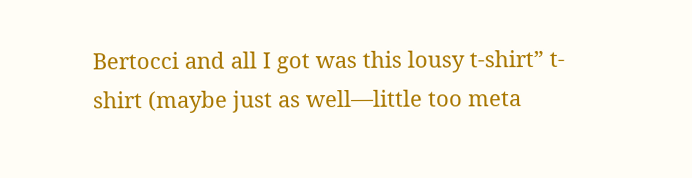Bertocci and all I got was this lousy t-shirt” t-shirt (maybe just as well—little too meta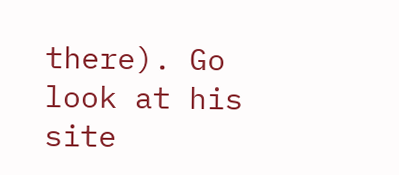there). Go look at his site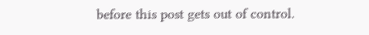before this post gets out of control.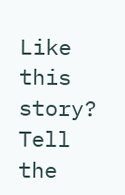Like this story? Tell the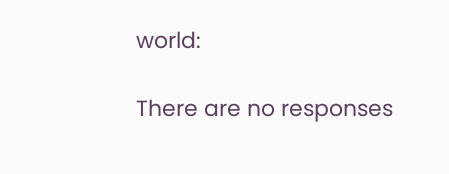world:

There are no responses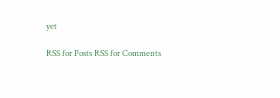yet

RSS for Posts RSS for Comments